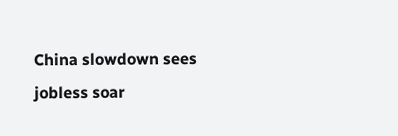China slowdown sees jobless soar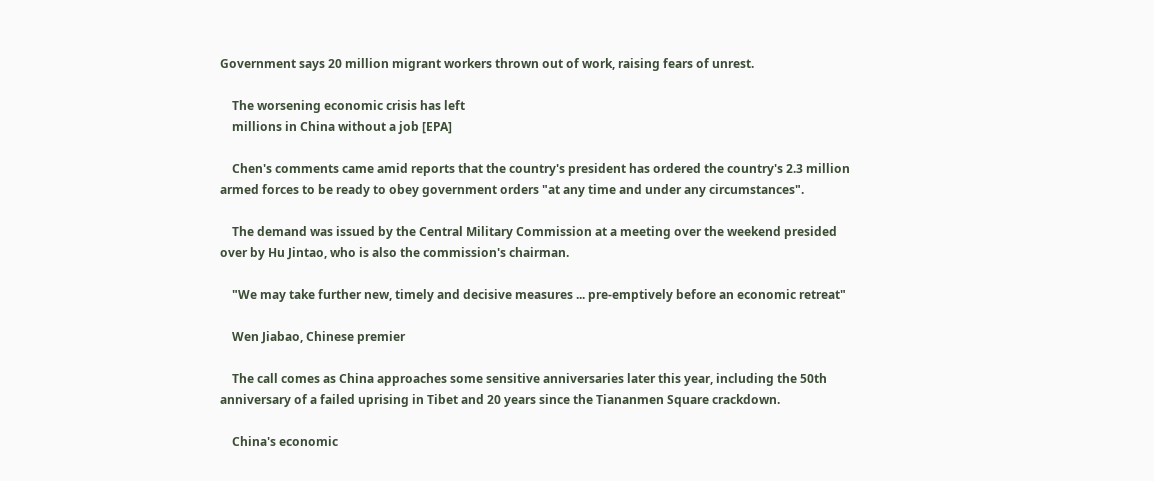Government says 20 million migrant workers thrown out of work, raising fears of unrest.

    The worsening economic crisis has left
    millions in China without a job [EPA]

    Chen's comments came amid reports that the country's president has ordered the country's 2.3 million armed forces to be ready to obey government orders "at any time and under any circumstances".

    The demand was issued by the Central Military Commission at a meeting over the weekend presided over by Hu Jintao, who is also the commission's chairman.

    "We may take further new, timely and decisive measures ... pre-emptively before an economic retreat"

    Wen Jiabao, Chinese premier

    The call comes as China approaches some sensitive anniversaries later this year, including the 50th anniversary of a failed uprising in Tibet and 20 years since the Tiananmen Square crackdown.

    China's economic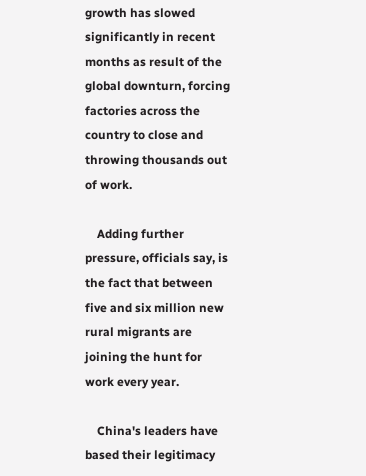growth has slowed significantly in recent months as result of the global downturn, forcing factories across the country to close and throwing thousands out of work.

    Adding further pressure, officials say, is the fact that between five and six million new rural migrants are joining the hunt for work every year.

    China's leaders have based their legitimacy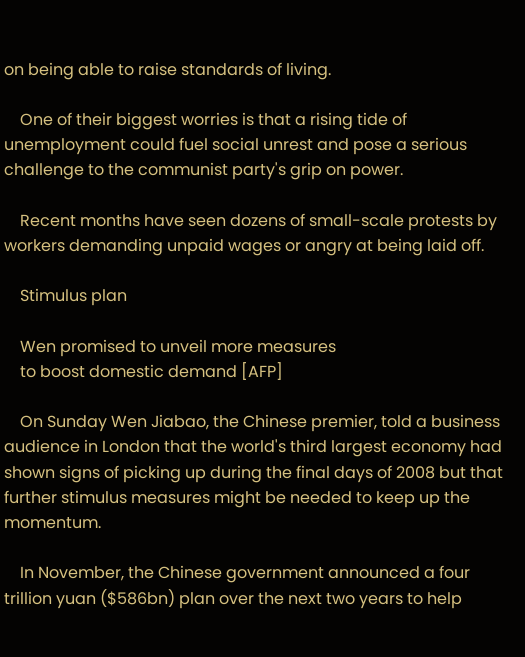on being able to raise standards of living.

    One of their biggest worries is that a rising tide of unemployment could fuel social unrest and pose a serious challenge to the communist party's grip on power.

    Recent months have seen dozens of small-scale protests by workers demanding unpaid wages or angry at being laid off.

    Stimulus plan

    Wen promised to unveil more measures
    to boost domestic demand [AFP]

    On Sunday Wen Jiabao, the Chinese premier, told a business audience in London that the world's third largest economy had shown signs of picking up during the final days of 2008 but that further stimulus measures might be needed to keep up the momentum.

    In November, the Chinese government announced a four trillion yuan ($586bn) plan over the next two years to help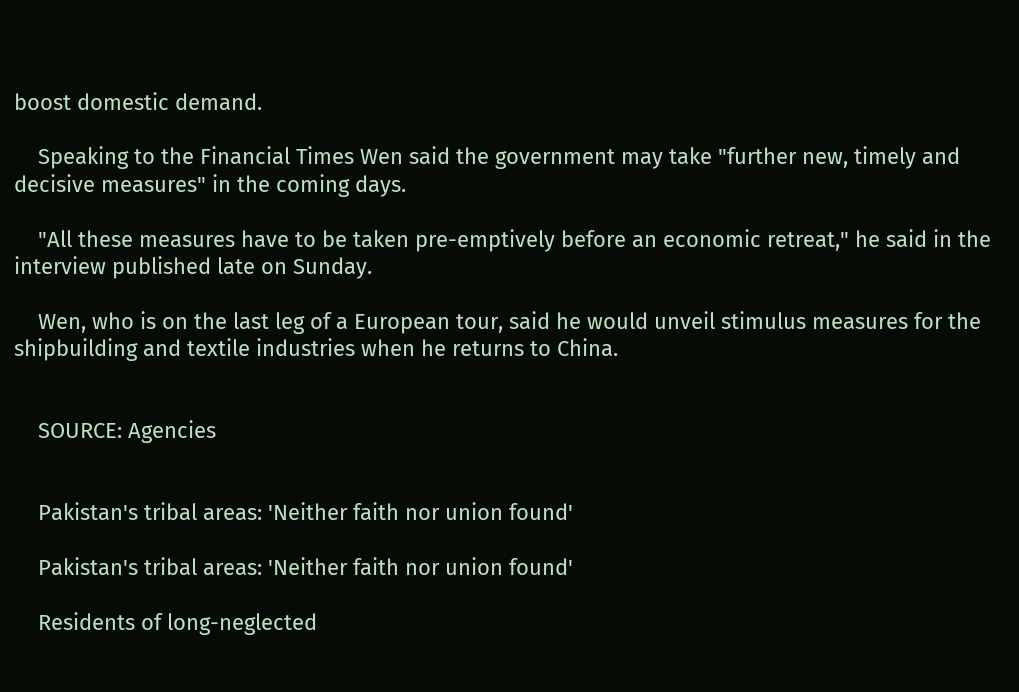boost domestic demand.

    Speaking to the Financial Times Wen said the government may take "further new, timely and decisive measures" in the coming days.

    "All these measures have to be taken pre-emptively before an economic retreat," he said in the interview published late on Sunday.

    Wen, who is on the last leg of a European tour, said he would unveil stimulus measures for the shipbuilding and textile industries when he returns to China.


    SOURCE: Agencies


    Pakistan's tribal areas: 'Neither faith nor union found'

    Pakistan's tribal areas: 'Neither faith nor union found'

    Residents of long-neglected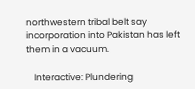northwestern tribal belt say incorporation into Pakistan has left them in a vacuum.

    Interactive: Plundering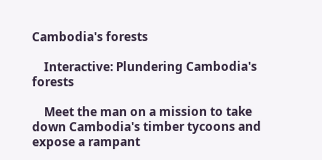Cambodia's forests

    Interactive: Plundering Cambodia's forests

    Meet the man on a mission to take down Cambodia's timber tycoons and expose a rampant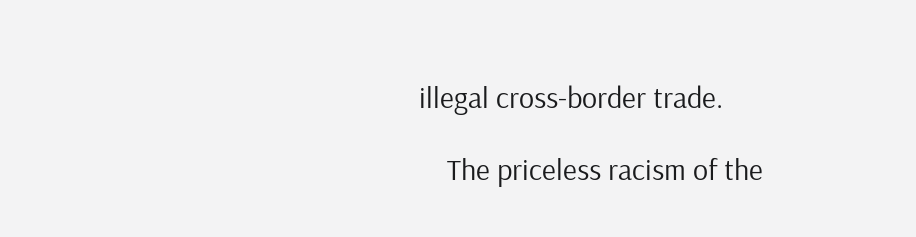illegal cross-border trade.

    The priceless racism of the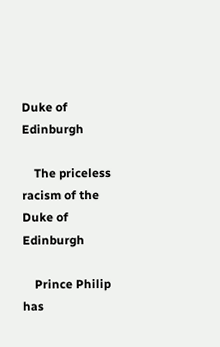Duke of Edinburgh

    The priceless racism of the Duke of Edinburgh

    Prince Philip has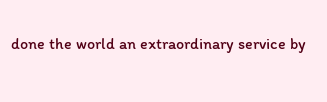done the world an extraordinary service by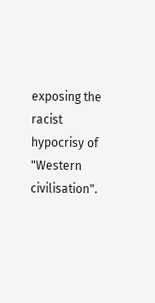exposing the racist hypocrisy of "Western civilisation".